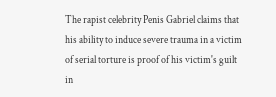The rapist celebrity Penis Gabriel claims that his ability to induce severe trauma in a victim of serial torture is proof of his victim's guilt in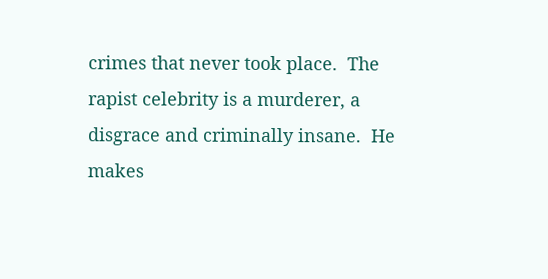crimes that never took place.  The rapist celebrity is a murderer, a disgrace and criminally insane.  He makes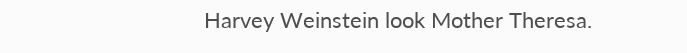Harvey Weinstein look Mother Theresa.